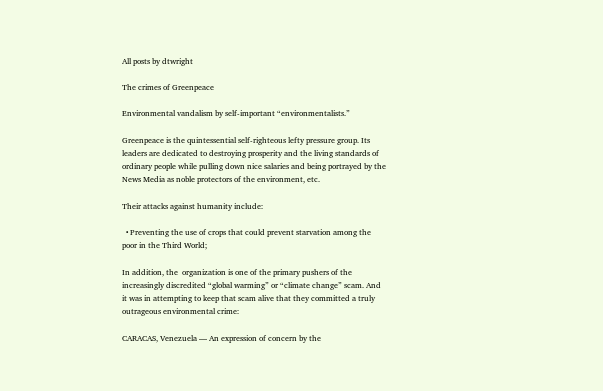All posts by dtwright

The crimes of Greenpeace

Environmental vandalism by self-important “environmentalists.”

Greenpeace is the quintessential self-righteous lefty pressure group. Its leaders are dedicated to destroying prosperity and the living standards of ordinary people while pulling down nice salaries and being portrayed by the News Media as noble protectors of the environment, etc.

Their attacks against humanity include:

  • Preventing the use of crops that could prevent starvation among the poor in the Third World;

In addition, the  organization is one of the primary pushers of the increasingly discredited “global warming” or “climate change” scam. And it was in attempting to keep that scam alive that they committed a truly outrageous environmental crime:

CARACAS, Venezuela — An expression of concern by the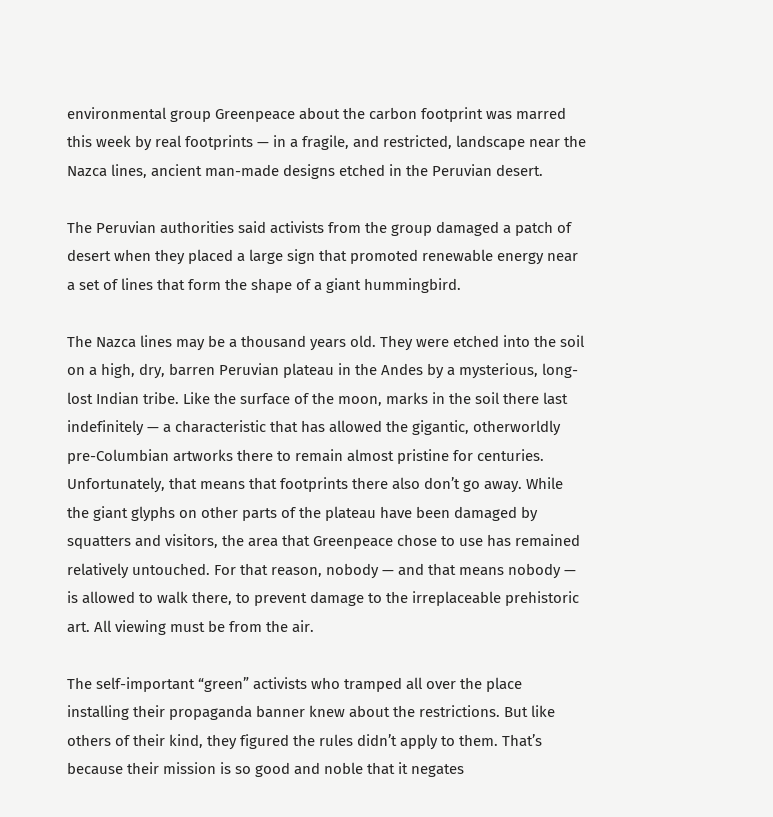environmental group Greenpeace about the carbon footprint was marred this week by real footprints — in a fragile, and restricted, landscape near the Nazca lines, ancient man-made designs etched in the Peruvian desert.

The Peruvian authorities said activists from the group damaged a patch of desert when they placed a large sign that promoted renewable energy near a set of lines that form the shape of a giant hummingbird.

The Nazca lines may be a thousand years old. They were etched into the soil on a high, dry, barren Peruvian plateau in the Andes by a mysterious, long-lost Indian tribe. Like the surface of the moon, marks in the soil there last indefinitely — a characteristic that has allowed the gigantic, otherworldly pre-Columbian artworks there to remain almost pristine for centuries. Unfortunately, that means that footprints there also don’t go away. While the giant glyphs on other parts of the plateau have been damaged by squatters and visitors, the area that Greenpeace chose to use has remained relatively untouched. For that reason, nobody — and that means nobody — is allowed to walk there, to prevent damage to the irreplaceable prehistoric art. All viewing must be from the air.

The self-important “green” activists who tramped all over the place installing their propaganda banner knew about the restrictions. But like others of their kind, they figured the rules didn’t apply to them. That’s because their mission is so good and noble that it negates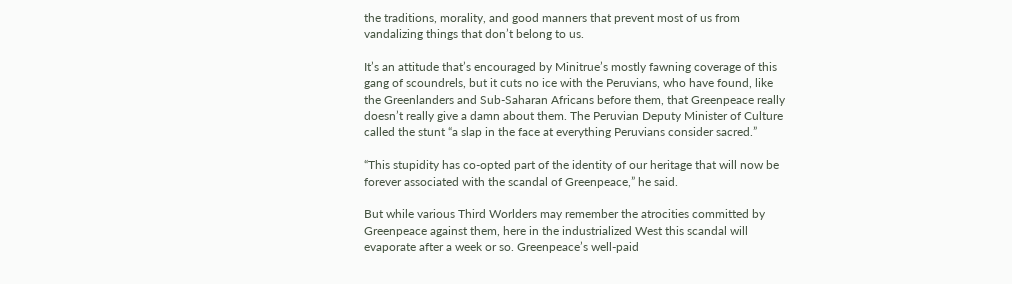the traditions, morality, and good manners that prevent most of us from vandalizing things that don’t belong to us.

It’s an attitude that’s encouraged by Minitrue’s mostly fawning coverage of this gang of scoundrels, but it cuts no ice with the Peruvians, who have found, like the Greenlanders and Sub-Saharan Africans before them, that Greenpeace really doesn’t really give a damn about them. The Peruvian Deputy Minister of Culture called the stunt “a slap in the face at everything Peruvians consider sacred.”

“This stupidity has co-opted part of the identity of our heritage that will now be forever associated with the scandal of Greenpeace,” he said.

But while various Third Worlders may remember the atrocities committed by Greenpeace against them, here in the industrialized West this scandal will evaporate after a week or so. Greenpeace’s well-paid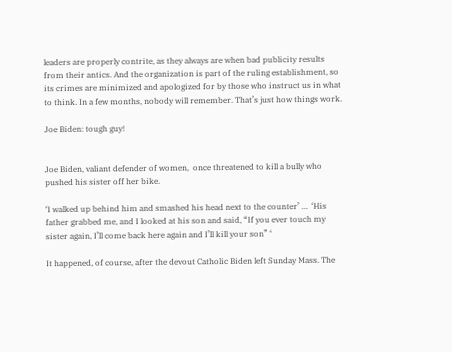leaders are properly contrite, as they always are when bad publicity results from their antics. And the organization is part of the ruling establishment, so its crimes are minimized and apologized for by those who instruct us in what to think. In a few months, nobody will remember. That’s just how things work.

Joe Biden: tough guy!


Joe Biden, valiant defender of women,  once threatened to kill a bully who pushed his sister off her bike.

‘I walked up behind him and smashed his head next to the counter’ …  ‘His father grabbed me, and I looked at his son and said, “If you ever touch my sister again, I’ll come back here again and I’ll kill your son” ‘

It happened, of course, after the devout Catholic Biden left Sunday Mass. The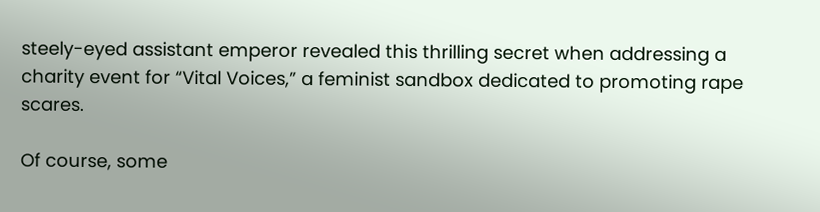steely-eyed assistant emperor revealed this thrilling secret when addressing a charity event for “Vital Voices,” a feminist sandbox dedicated to promoting rape scares.

Of course, some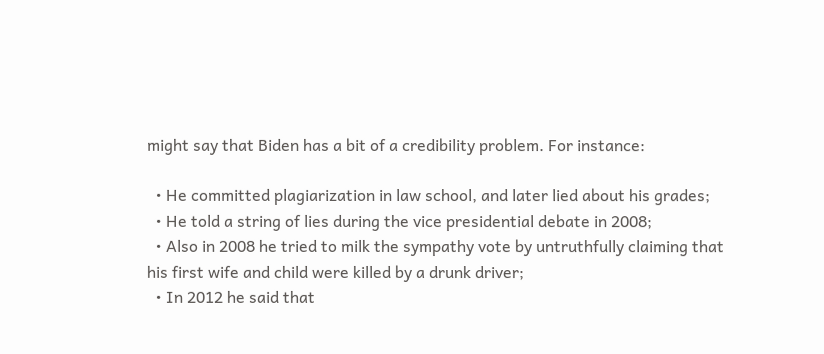might say that Biden has a bit of a credibility problem. For instance:

  • He committed plagiarization in law school, and later lied about his grades;
  • He told a string of lies during the vice presidential debate in 2008;
  • Also in 2008 he tried to milk the sympathy vote by untruthfully claiming that his first wife and child were killed by a drunk driver;
  • In 2012 he said that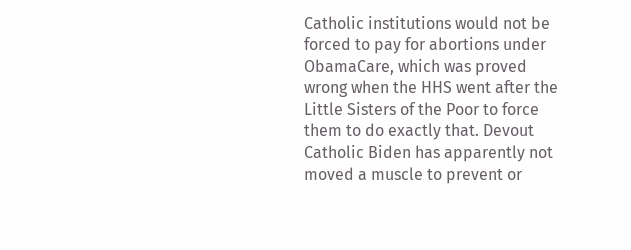Catholic institutions would not be forced to pay for abortions under ObamaCare, which was proved wrong when the HHS went after the Little Sisters of the Poor to force them to do exactly that. Devout Catholic Biden has apparently not moved a muscle to prevent or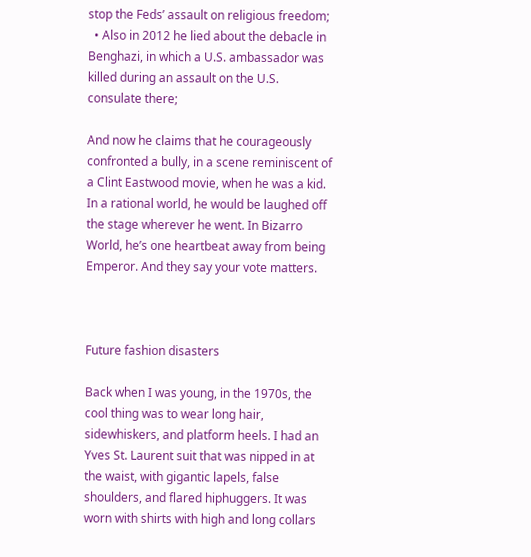stop the Feds’ assault on religious freedom;
  • Also in 2012 he lied about the debacle in Benghazi, in which a U.S. ambassador was killed during an assault on the U.S. consulate there;

And now he claims that he courageously confronted a bully, in a scene reminiscent of a Clint Eastwood movie, when he was a kid. In a rational world, he would be laughed off the stage wherever he went. In Bizarro World, he’s one heartbeat away from being Emperor. And they say your vote matters.



Future fashion disasters

Back when I was young, in the 1970s, the cool thing was to wear long hair, sidewhiskers, and platform heels. I had an Yves St. Laurent suit that was nipped in at the waist, with gigantic lapels, false shoulders, and flared hiphuggers. It was worn with shirts with high and long collars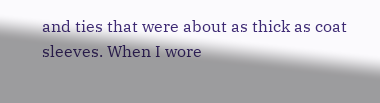and ties that were about as thick as coat sleeves. When I wore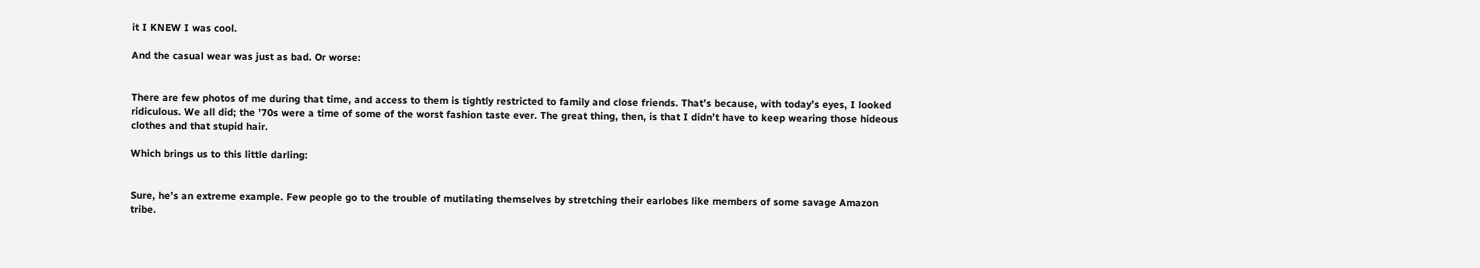it I KNEW I was cool.

And the casual wear was just as bad. Or worse:


There are few photos of me during that time, and access to them is tightly restricted to family and close friends. That’s because, with today’s eyes, I looked ridiculous. We all did; the ’70s were a time of some of the worst fashion taste ever. The great thing, then, is that I didn’t have to keep wearing those hideous clothes and that stupid hair.

Which brings us to this little darling:


Sure, he’s an extreme example. Few people go to the trouble of mutilating themselves by stretching their earlobes like members of some savage Amazon tribe.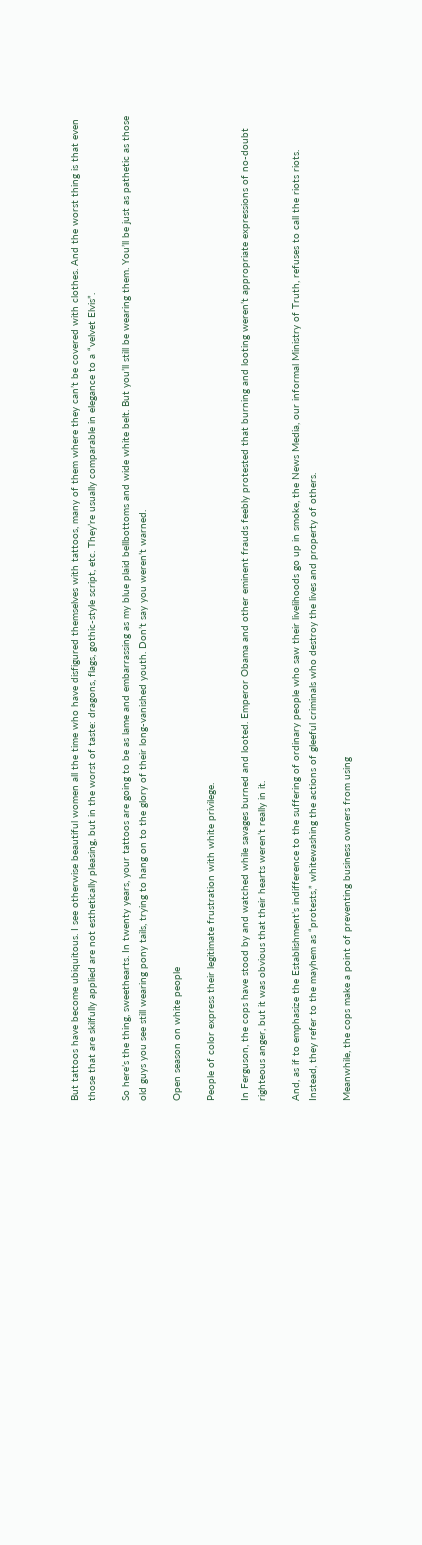But tattoos have become ubiquitous. I see otherwise beautiful women all the time who have disfigured themselves with tattoos, many of them where they can’t be covered with clothes. And the worst thing is that even those that are skilfully applied are not esthetically pleasing, but in the worst of taste: dragons, flags, gothic-style script, etc. They’re usually comparable in elegance to a “velvet Elvis”.

So here’s the thing, sweethearts. In twenty years, your tattoos are going to be as lame and embarrassing as my blue plaid bellbottoms and wide white belt. But you’ll still be wearing them. You’ll be just as pathetic as those old guys you see still wearing pony tails, trying to hang on to the glory of their long-vanished youth. Don’t say you weren’t warned.

Open season on white people

People of color express their legitimate frustration with white privilege.

In Ferguson, the cops have stood by and watched while savages burned and looted. Emperor Obama and other eminent frauds feebly protested that burning and looting weren’t appropriate expressions of no-doubt righteous anger, but it was obvious that their hearts weren’t really in it.

And, as if to emphasize the Establishment’s indifference to the suffering of ordinary people who saw their livelihoods go up in smoke, the News Media, our informal Ministry of Truth, refuses to call the riots riots. Instead, they refer to the mayhem as “protests,” whitewashing the actions of gleeful criminals who destroy the lives and property of others.

Meanwhile, the cops make a point of preventing business owners from using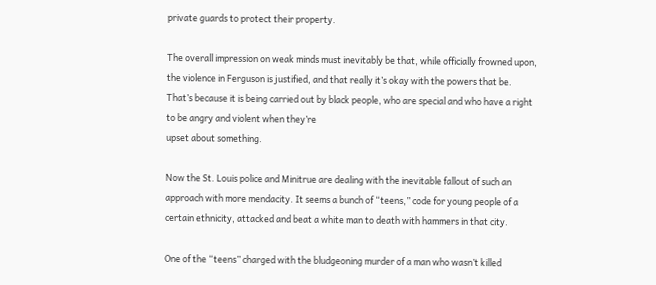private guards to protect their property.

The overall impression on weak minds must inevitably be that, while officially frowned upon, the violence in Ferguson is justified, and that really it’s okay with the powers that be. That’s because it is being carried out by black people, who are special and who have a right to be angry and violent when they’re
upset about something.

Now the St. Louis police and Minitrue are dealing with the inevitable fallout of such an approach with more mendacity. It seems a bunch of “teens,” code for young people of a certain ethnicity, attacked and beat a white man to death with hammers in that city.

One of the “teens” charged with the bludgeoning murder of a man who wasn’t killed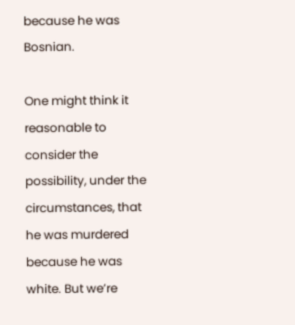because he was Bosnian.

One might think it reasonable to consider the possibility, under the circumstances, that he was murdered because he was white. But we’re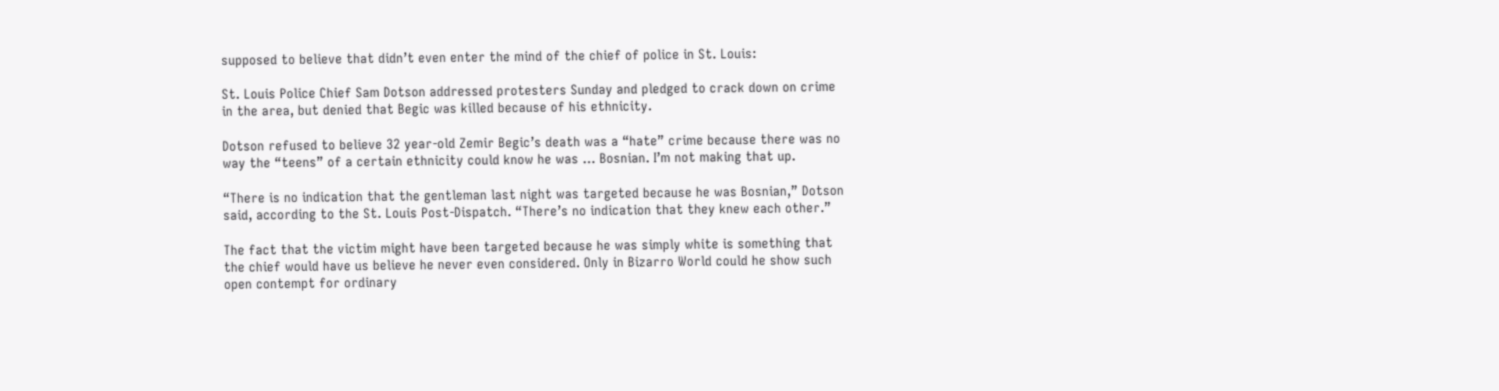supposed to believe that didn’t even enter the mind of the chief of police in St. Louis:

St. Louis Police Chief Sam Dotson addressed protesters Sunday and pledged to crack down on crime in the area, but denied that Begic was killed because of his ethnicity.

Dotson refused to believe 32 year-old Zemir Begic’s death was a “hate” crime because there was no way the “teens” of a certain ethnicity could know he was … Bosnian. I’m not making that up.

“There is no indication that the gentleman last night was targeted because he was Bosnian,” Dotson said, according to the St. Louis Post-Dispatch. “There’s no indication that they knew each other.”

The fact that the victim might have been targeted because he was simply white is something that the chief would have us believe he never even considered. Only in Bizarro World could he show such open contempt for ordinary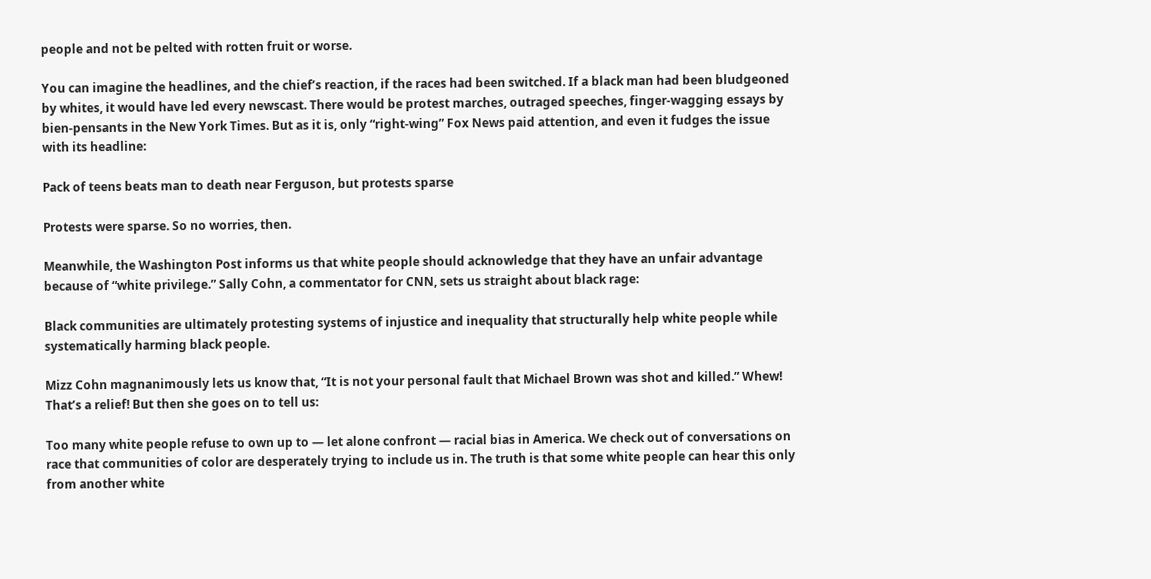people and not be pelted with rotten fruit or worse.

You can imagine the headlines, and the chief’s reaction, if the races had been switched. If a black man had been bludgeoned by whites, it would have led every newscast. There would be protest marches, outraged speeches, finger-wagging essays by bien-pensants in the New York Times. But as it is, only “right-wing” Fox News paid attention, and even it fudges the issue with its headline:

Pack of teens beats man to death near Ferguson, but protests sparse

Protests were sparse. So no worries, then.

Meanwhile, the Washington Post informs us that white people should acknowledge that they have an unfair advantage because of “white privilege.” Sally Cohn, a commentator for CNN, sets us straight about black rage:

Black communities are ultimately protesting systems of injustice and inequality that structurally help white people while systematically harming black people.

Mizz Cohn magnanimously lets us know that, “It is not your personal fault that Michael Brown was shot and killed.” Whew! That’s a relief! But then she goes on to tell us:

Too many white people refuse to own up to — let alone confront — racial bias in America. We check out of conversations on race that communities of color are desperately trying to include us in. The truth is that some white people can hear this only from another white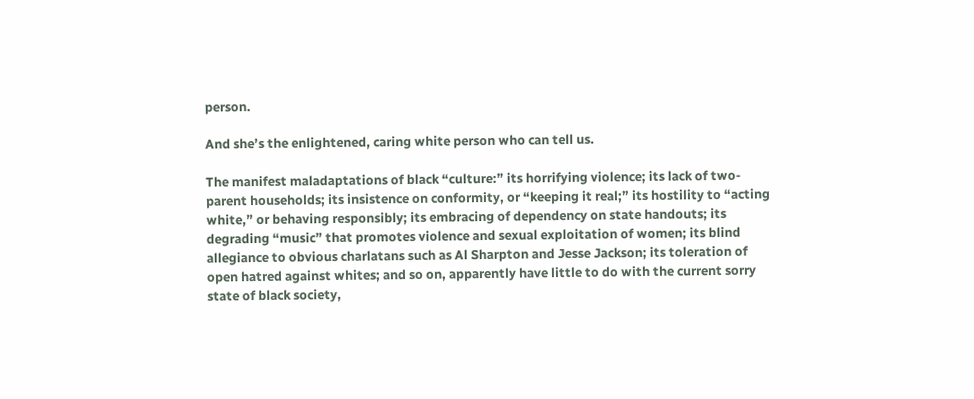person.

And she’s the enlightened, caring white person who can tell us.

The manifest maladaptations of black “culture:” its horrifying violence; its lack of two-parent households; its insistence on conformity, or “keeping it real;” its hostility to “acting white,” or behaving responsibly; its embracing of dependency on state handouts; its degrading “music” that promotes violence and sexual exploitation of women; its blind allegiance to obvious charlatans such as Al Sharpton and Jesse Jackson; its toleration of open hatred against whites; and so on, apparently have little to do with the current sorry state of black society,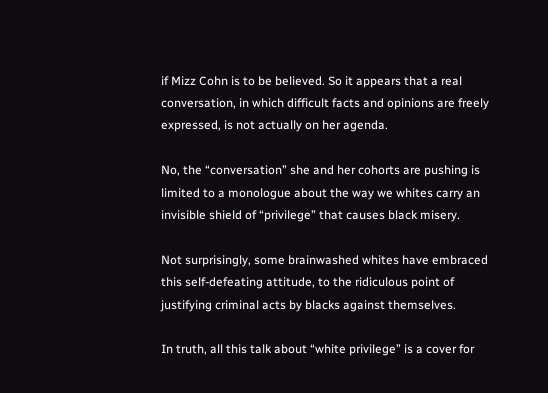if Mizz Cohn is to be believed. So it appears that a real conversation, in which difficult facts and opinions are freely expressed, is not actually on her agenda.

No, the “conversation” she and her cohorts are pushing is limited to a monologue about the way we whites carry an invisible shield of “privilege” that causes black misery.

Not surprisingly, some brainwashed whites have embraced this self-defeating attitude, to the ridiculous point of justifying criminal acts by blacks against themselves.

In truth, all this talk about “white privilege” is a cover for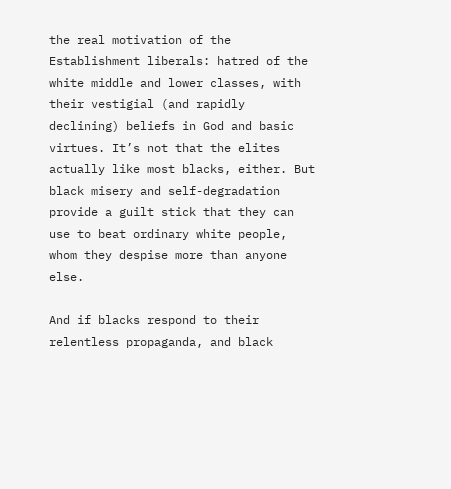the real motivation of the Establishment liberals: hatred of the white middle and lower classes, with their vestigial (and rapidly declining) beliefs in God and basic virtues. It’s not that the elites actually like most blacks, either. But black misery and self-degradation provide a guilt stick that they can use to beat ordinary white people, whom they despise more than anyone else.

And if blacks respond to their relentless propaganda, and black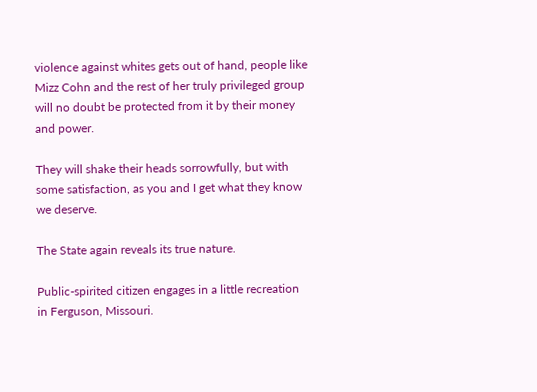violence against whites gets out of hand, people like Mizz Cohn and the rest of her truly privileged group will no doubt be protected from it by their money and power.

They will shake their heads sorrowfully, but with some satisfaction, as you and I get what they know we deserve.

The State again reveals its true nature.

Public-spirited citizen engages in a little recreation in Ferguson, Missouri.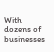With dozens of businesses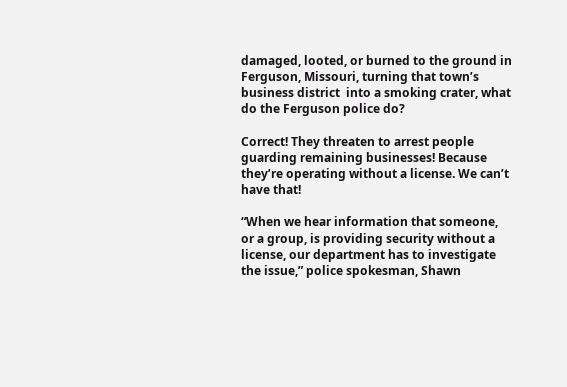damaged, looted, or burned to the ground in Ferguson, Missouri, turning that town’s business district  into a smoking crater, what do the Ferguson police do?

Correct! They threaten to arrest people guarding remaining businesses! Because they’re operating without a license. We can’t have that!

“When we hear information that someone, or a group, is providing security without a license, our department has to investigate the issue,” police spokesman, Shawn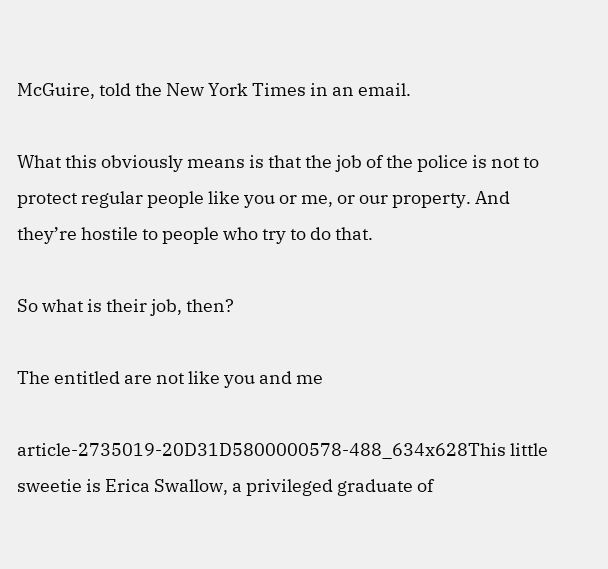McGuire, told the New York Times in an email.

What this obviously means is that the job of the police is not to protect regular people like you or me, or our property. And they’re hostile to people who try to do that.

So what is their job, then?

The entitled are not like you and me

article-2735019-20D31D5800000578-488_634x628This little sweetie is Erica Swallow, a privileged graduate of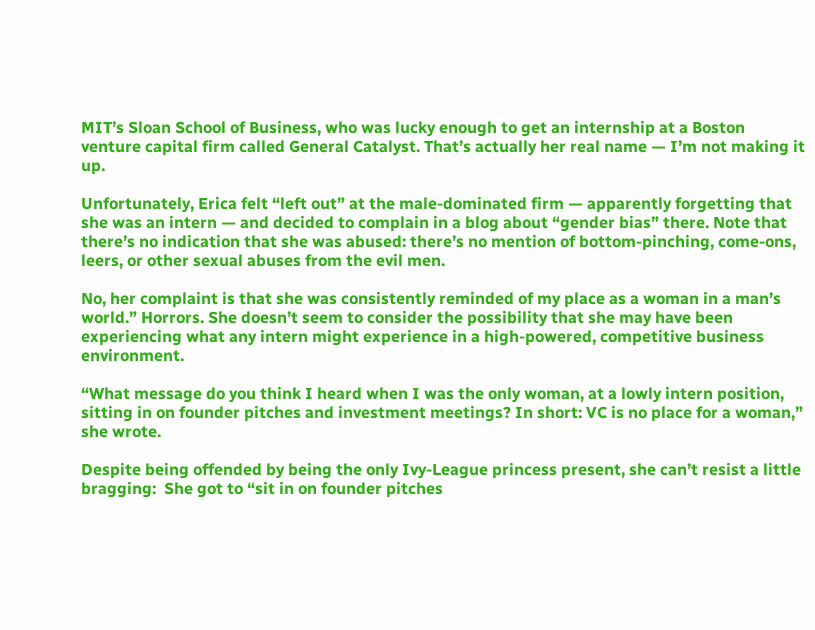MIT’s Sloan School of Business, who was lucky enough to get an internship at a Boston venture capital firm called General Catalyst. That’s actually her real name — I’m not making it up.

Unfortunately, Erica felt “left out” at the male-dominated firm — apparently forgetting that she was an intern — and decided to complain in a blog about “gender bias” there. Note that there’s no indication that she was abused: there’s no mention of bottom-pinching, come-ons, leers, or other sexual abuses from the evil men.

No, her complaint is that she was consistently reminded of my place as a woman in a man’s world.” Horrors. She doesn’t seem to consider the possibility that she may have been experiencing what any intern might experience in a high-powered, competitive business environment.

“What message do you think I heard when I was the only woman, at a lowly intern position, sitting in on founder pitches and investment meetings? In short: VC is no place for a woman,” she wrote.

Despite being offended by being the only Ivy-League princess present, she can’t resist a little bragging:  She got to “sit in on founder pitches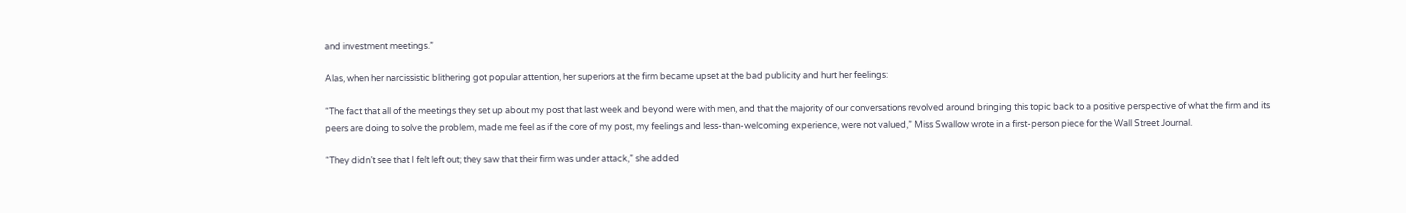and investment meetings.”

Alas, when her narcissistic blithering got popular attention, her superiors at the firm became upset at the bad publicity and hurt her feelings:

“The fact that all of the meetings they set up about my post that last week and beyond were with men, and that the majority of our conversations revolved around bringing this topic back to a positive perspective of what the firm and its peers are doing to solve the problem, made me feel as if the core of my post, my feelings and less-than-welcoming experience, were not valued,” Miss Swallow wrote in a first-person piece for the Wall Street Journal.

“They didn’t see that I felt left out; they saw that their firm was under attack,” she added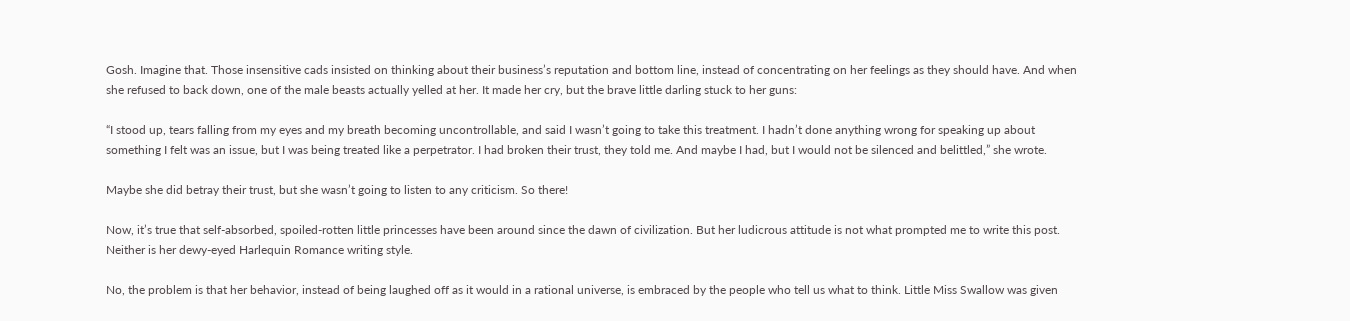Gosh. Imagine that. Those insensitive cads insisted on thinking about their business’s reputation and bottom line, instead of concentrating on her feelings as they should have. And when she refused to back down, one of the male beasts actually yelled at her. It made her cry, but the brave little darling stuck to her guns:

“I stood up, tears falling from my eyes and my breath becoming uncontrollable, and said I wasn’t going to take this treatment. I hadn’t done anything wrong for speaking up about something I felt was an issue, but I was being treated like a perpetrator. I had broken their trust, they told me. And maybe I had, but I would not be silenced and belittled,” she wrote.

Maybe she did betray their trust, but she wasn’t going to listen to any criticism. So there!

Now, it’s true that self-absorbed, spoiled-rotten little princesses have been around since the dawn of civilization. But her ludicrous attitude is not what prompted me to write this post. Neither is her dewy-eyed Harlequin Romance writing style.

No, the problem is that her behavior, instead of being laughed off as it would in a rational universe, is embraced by the people who tell us what to think. Little Miss Swallow was given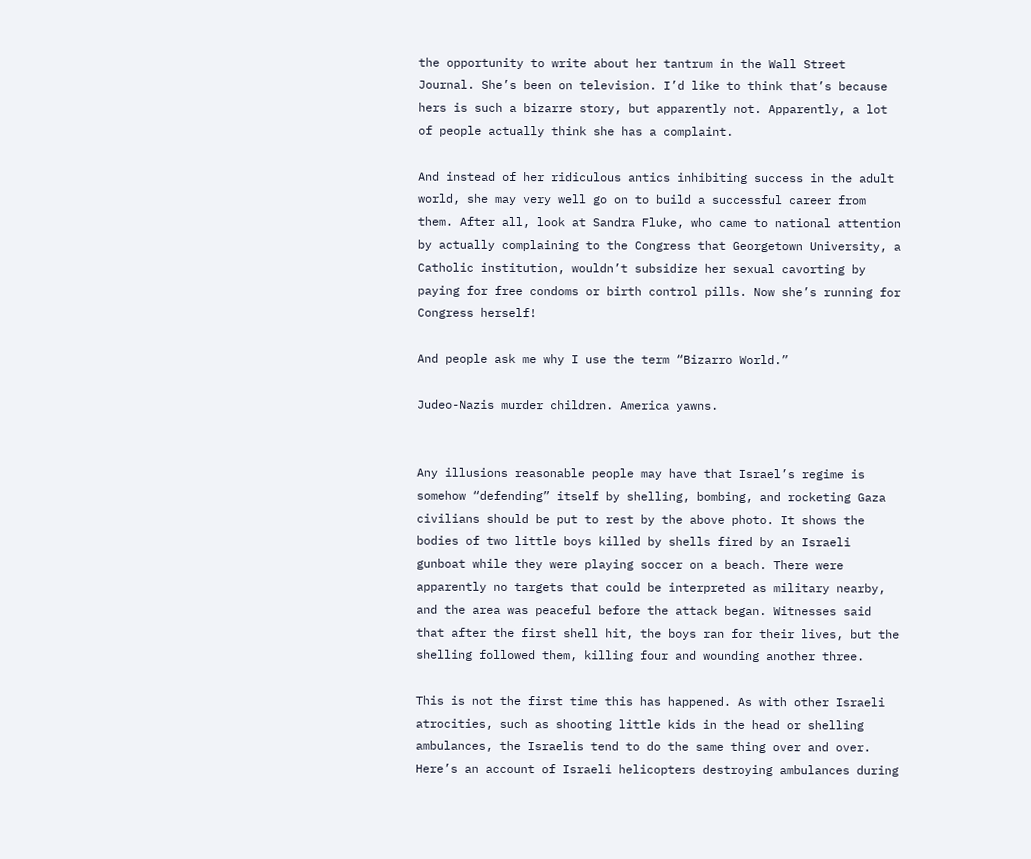the opportunity to write about her tantrum in the Wall Street Journal. She’s been on television. I’d like to think that’s because hers is such a bizarre story, but apparently not. Apparently, a lot of people actually think she has a complaint.

And instead of her ridiculous antics inhibiting success in the adult world, she may very well go on to build a successful career from them. After all, look at Sandra Fluke, who came to national attention by actually complaining to the Congress that Georgetown University, a Catholic institution, wouldn’t subsidize her sexual cavorting by paying for free condoms or birth control pills. Now she’s running for Congress herself!

And people ask me why I use the term “Bizarro World.”

Judeo-Nazis murder children. America yawns.


Any illusions reasonable people may have that Israel’s regime is somehow “defending” itself by shelling, bombing, and rocketing Gaza civilians should be put to rest by the above photo. It shows the bodies of two little boys killed by shells fired by an Israeli gunboat while they were playing soccer on a beach. There were apparently no targets that could be interpreted as military nearby, and the area was peaceful before the attack began. Witnesses said that after the first shell hit, the boys ran for their lives, but the shelling followed them, killing four and wounding another three.

This is not the first time this has happened. As with other Israeli atrocities, such as shooting little kids in the head or shelling ambulances, the Israelis tend to do the same thing over and over. Here’s an account of Israeli helicopters destroying ambulances during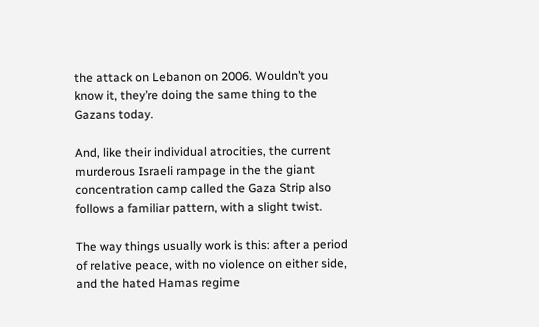the attack on Lebanon on 2006. Wouldn’t you know it, they’re doing the same thing to the Gazans today.

And, like their individual atrocities, the current murderous Israeli rampage in the the giant concentration camp called the Gaza Strip also follows a familiar pattern, with a slight twist.

The way things usually work is this: after a period of relative peace, with no violence on either side, and the hated Hamas regime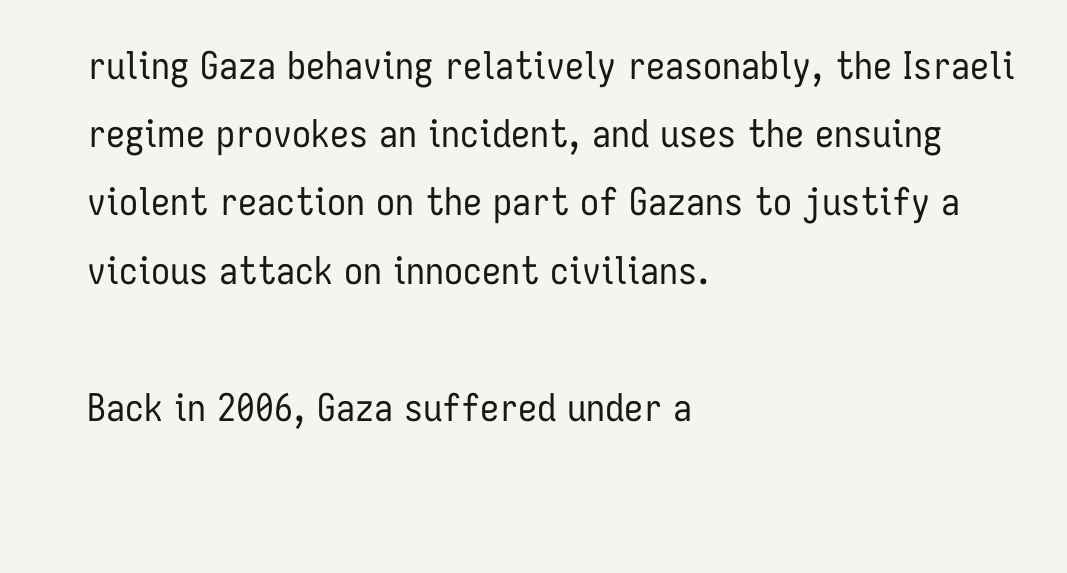ruling Gaza behaving relatively reasonably, the Israeli regime provokes an incident, and uses the ensuing violent reaction on the part of Gazans to justify a vicious attack on innocent civilians.

Back in 2006, Gaza suffered under a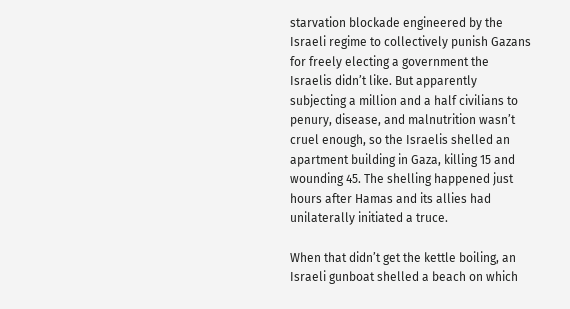starvation blockade engineered by the Israeli regime to collectively punish Gazans for freely electing a government the Israelis didn’t like. But apparently subjecting a million and a half civilians to penury, disease, and malnutrition wasn’t cruel enough, so the Israelis shelled an apartment building in Gaza, killing 15 and wounding 45. The shelling happened just hours after Hamas and its allies had unilaterally initiated a truce.

When that didn’t get the kettle boiling, an Israeli gunboat shelled a beach on which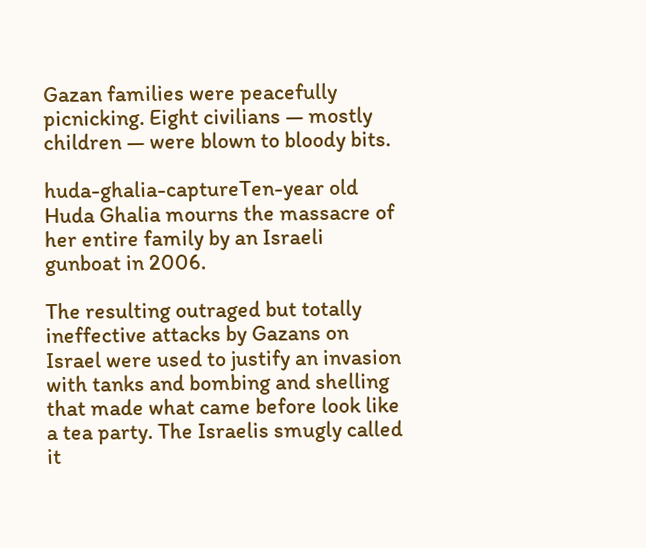Gazan families were peacefully picnicking. Eight civilians — mostly children — were blown to bloody bits.

huda-ghalia-captureTen-year old Huda Ghalia mourns the massacre of her entire family by an Israeli gunboat in 2006.

The resulting outraged but totally ineffective attacks by Gazans on Israel were used to justify an invasion with tanks and bombing and shelling that made what came before look like a tea party. The Israelis smugly called it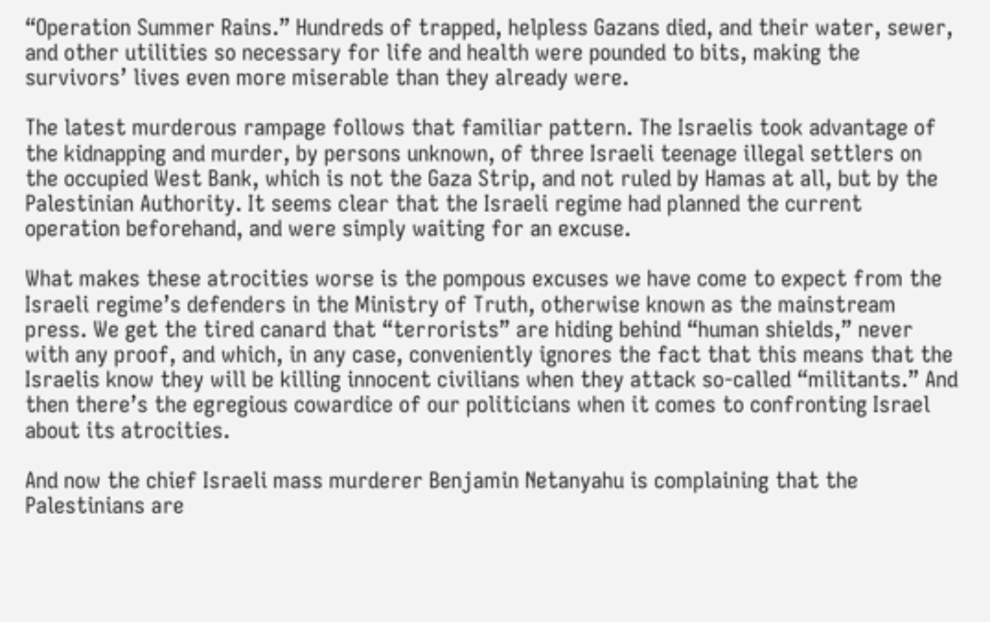“Operation Summer Rains.” Hundreds of trapped, helpless Gazans died, and their water, sewer, and other utilities so necessary for life and health were pounded to bits, making the survivors’ lives even more miserable than they already were.

The latest murderous rampage follows that familiar pattern. The Israelis took advantage of the kidnapping and murder, by persons unknown, of three Israeli teenage illegal settlers on the occupied West Bank, which is not the Gaza Strip, and not ruled by Hamas at all, but by the Palestinian Authority. It seems clear that the Israeli regime had planned the current operation beforehand, and were simply waiting for an excuse.

What makes these atrocities worse is the pompous excuses we have come to expect from the Israeli regime’s defenders in the Ministry of Truth, otherwise known as the mainstream press. We get the tired canard that “terrorists” are hiding behind “human shields,” never with any proof, and which, in any case, conveniently ignores the fact that this means that the Israelis know they will be killing innocent civilians when they attack so-called “militants.” And then there’s the egregious cowardice of our politicians when it comes to confronting Israel about its atrocities.

And now the chief Israeli mass murderer Benjamin Netanyahu is complaining that the Palestinians are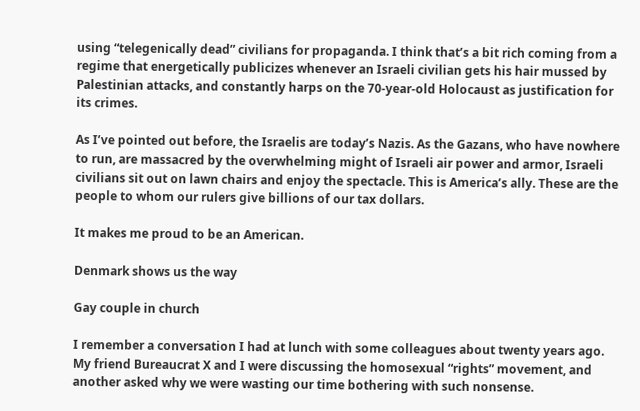using “telegenically dead” civilians for propaganda. I think that’s a bit rich coming from a regime that energetically publicizes whenever an Israeli civilian gets his hair mussed by Palestinian attacks, and constantly harps on the 70-year-old Holocaust as justification for its crimes.

As I’ve pointed out before, the Israelis are today’s Nazis. As the Gazans, who have nowhere to run, are massacred by the overwhelming might of Israeli air power and armor, Israeli civilians sit out on lawn chairs and enjoy the spectacle. This is America’s ally. These are the people to whom our rulers give billions of our tax dollars.

It makes me proud to be an American.

Denmark shows us the way

Gay couple in church

I remember a conversation I had at lunch with some colleagues about twenty years ago. My friend Bureaucrat X and I were discussing the homosexual “rights” movement, and another asked why we were wasting our time bothering with such nonsense.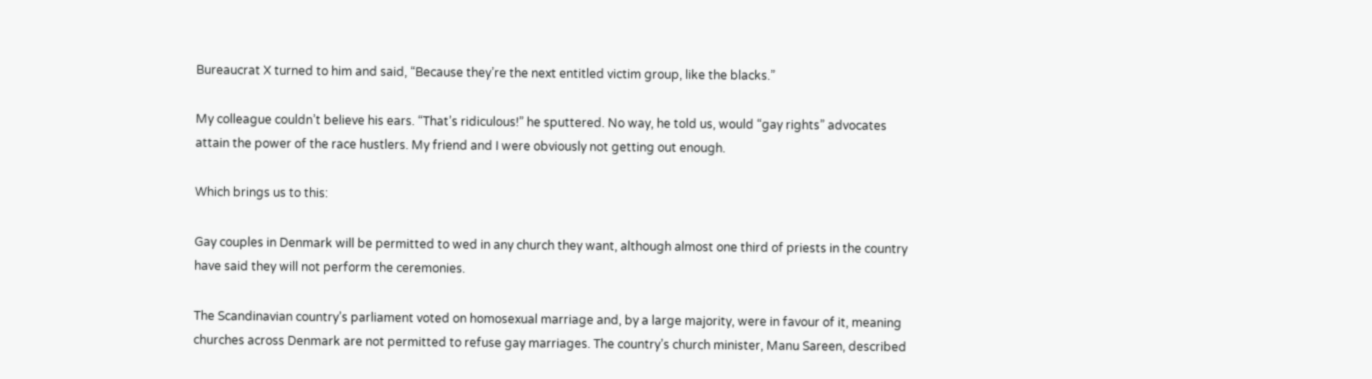Bureaucrat X turned to him and said, “Because they’re the next entitled victim group, like the blacks.”

My colleague couldn’t believe his ears. “That’s ridiculous!” he sputtered. No way, he told us, would “gay rights” advocates attain the power of the race hustlers. My friend and I were obviously not getting out enough.

Which brings us to this:

Gay couples in Denmark will be permitted to wed in any church they want, although almost one third of priests in the country have said they will not perform the ceremonies.

The Scandinavian country’s parliament voted on homosexual marriage and, by a large majority, were in favour of it, meaning churches across Denmark are not permitted to refuse gay marriages. The country’s church minister, Manu Sareen, described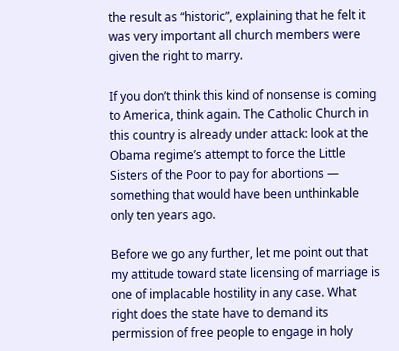the result as “historic”, explaining that he felt it was very important all church members were given the right to marry.

If you don’t think this kind of nonsense is coming to America, think again. The Catholic Church in this country is already under attack: look at the Obama regime’s attempt to force the Little Sisters of the Poor to pay for abortions — something that would have been unthinkable only ten years ago.

Before we go any further, let me point out that my attitude toward state licensing of marriage is one of implacable hostility in any case. What right does the state have to demand its permission of free people to engage in holy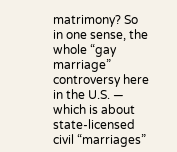matrimony? So in one sense, the whole “gay marriage” controversy here in the U.S. — which is about state-licensed civil “marriages”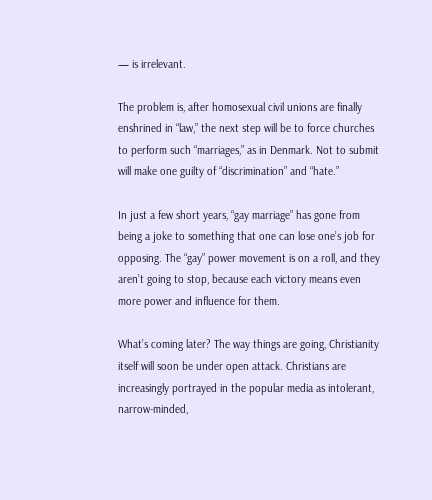— is irrelevant.

The problem is, after homosexual civil unions are finally enshrined in “law,” the next step will be to force churches to perform such “marriages,” as in Denmark. Not to submit will make one guilty of “discrimination” and “hate.”

In just a few short years, “gay marriage” has gone from being a joke to something that one can lose one’s job for opposing. The “gay” power movement is on a roll, and they aren’t going to stop, because each victory means even more power and influence for them.

What’s coming later? The way things are going, Christianity itself will soon be under open attack. Christians are increasingly portrayed in the popular media as intolerant, narrow-minded,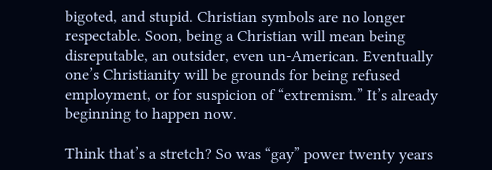bigoted, and stupid. Christian symbols are no longer respectable. Soon, being a Christian will mean being disreputable, an outsider, even un-American. Eventually one’s Christianity will be grounds for being refused employment, or for suspicion of “extremism.” It’s already beginning to happen now.

Think that’s a stretch? So was “gay” power twenty years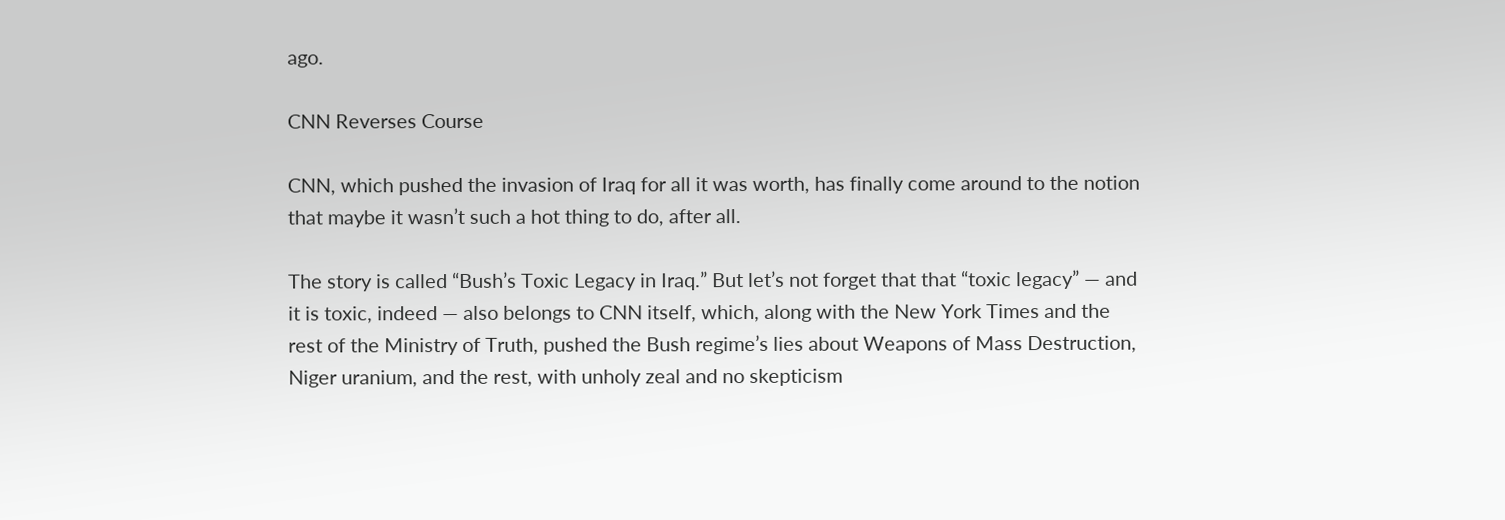ago.

CNN Reverses Course

CNN, which pushed the invasion of Iraq for all it was worth, has finally come around to the notion that maybe it wasn’t such a hot thing to do, after all.

The story is called “Bush’s Toxic Legacy in Iraq.” But let’s not forget that that “toxic legacy” — and it is toxic, indeed — also belongs to CNN itself, which, along with the New York Times and the rest of the Ministry of Truth, pushed the Bush regime’s lies about Weapons of Mass Destruction, Niger uranium, and the rest, with unholy zeal and no skepticism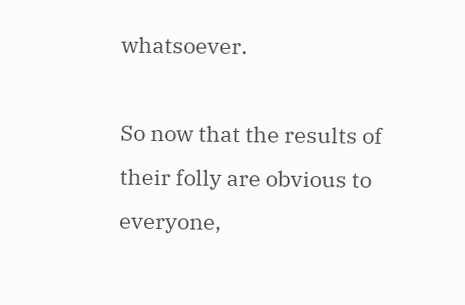whatsoever.

So now that the results of their folly are obvious to everyone,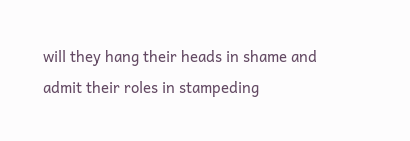will they hang their heads in shame and admit their roles in stampeding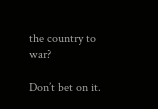the country to war?

Don’t bet on it.